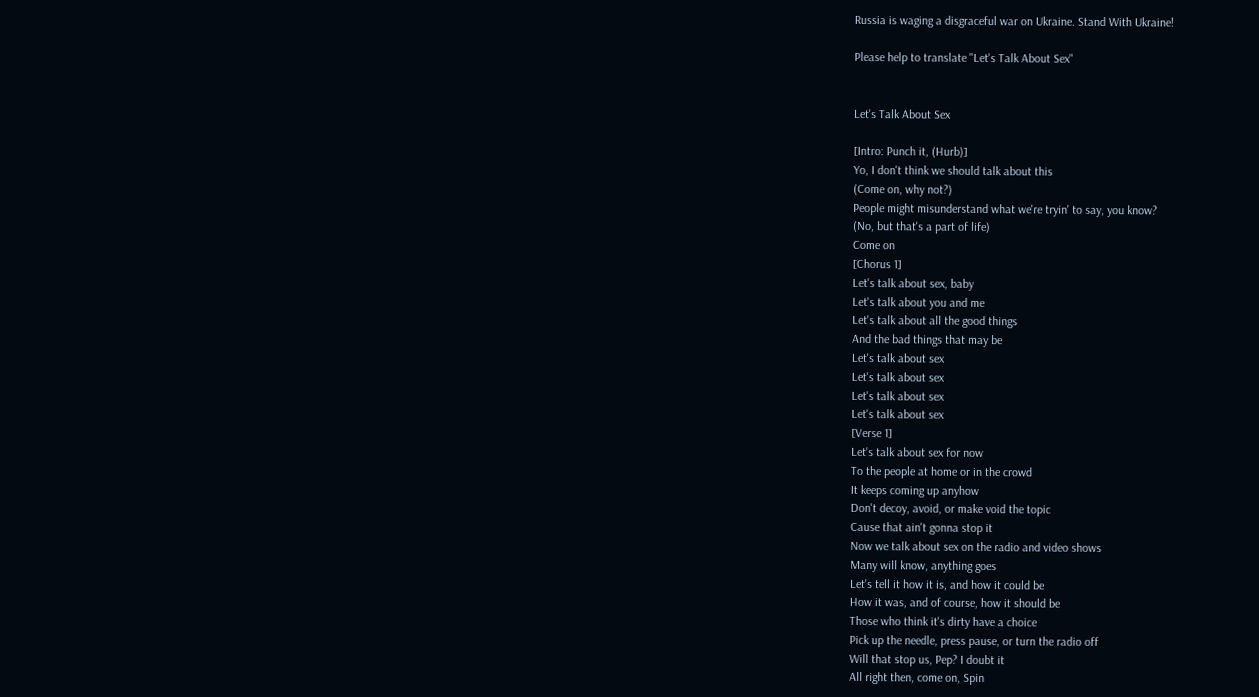Russia is waging a disgraceful war on Ukraine. Stand With Ukraine!

Please help to translate "Let's Talk About Sex"


Let's Talk About Sex

[Intro: Punch it, (Hurb)]
Yo, I don't think we should talk about this
(Come on, why not?)
People might misunderstand what we're tryin' to say, you know?
(No, but that's a part of life)
Come on
[Chorus 1]
Let's talk about sex, baby
Let's talk about you and me
Let's talk about all the good things
And the bad things that may be
Let's talk about sex
Let's talk about sex
Let's talk about sex
Let's talk about sex
[Verse 1]
Let's talk about sex for now
To the people at home or in the crowd
It keeps coming up anyhow
Don't decoy, avoid, or make void the topic
Cause that ain't gonna stop it
Now we talk about sex on the radio and video shows
Many will know, anything goes
Let's tell it how it is, and how it could be
How it was, and of course, how it should be
Those who think it's dirty have a choice
Pick up the needle, press pause, or turn the radio off
Will that stop us, Pep? I doubt it
All right then, come on, Spin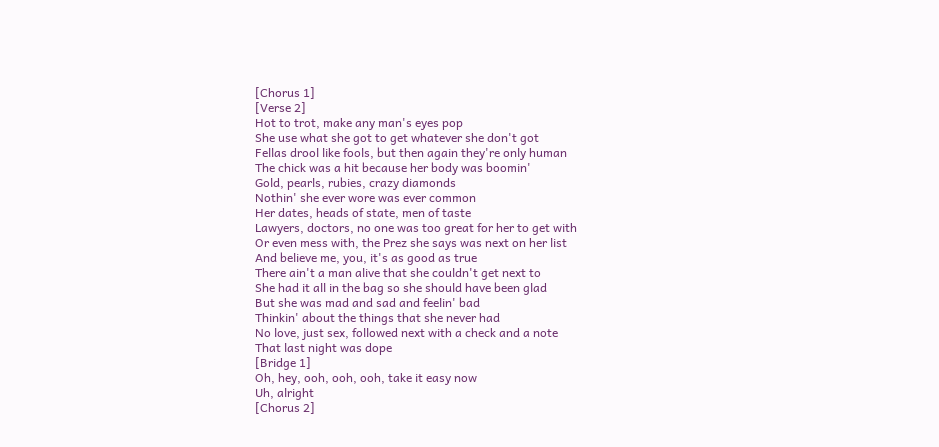[Chorus 1]
[Verse 2]
Hot to trot, make any man's eyes pop
She use what she got to get whatever she don't got
Fellas drool like fools, but then again they're only human
The chick was a hit because her body was boomin'
Gold, pearls, rubies, crazy diamonds
Nothin' she ever wore was ever common
Her dates, heads of state, men of taste
Lawyers, doctors, no one was too great for her to get with
Or even mess with, the Prez she says was next on her list
And believe me, you, it's as good as true
There ain't a man alive that she couldn't get next to
She had it all in the bag so she should have been glad
But she was mad and sad and feelin' bad
Thinkin' about the things that she never had
No love, just sex, followed next with a check and a note
That last night was dope
[Bridge 1]
Oh, hey, ooh, ooh, ooh, take it easy now
Uh, alright
[Chorus 2]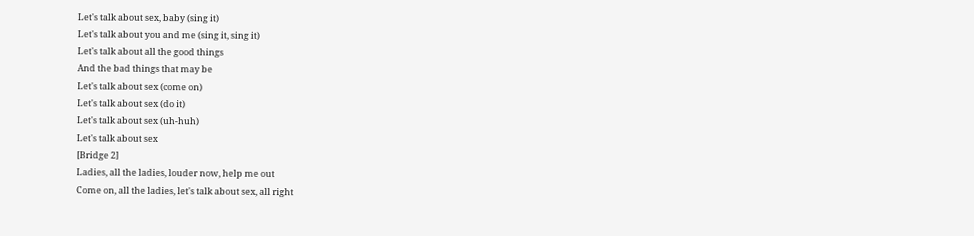Let's talk about sex, baby (sing it)
Let's talk about you and me (sing it, sing it)
Let's talk about all the good things
And the bad things that may be
Let's talk about sex (come on)
Let's talk about sex (do it)
Let's talk about sex (uh-huh)
Let's talk about sex
[Bridge 2]
Ladies, all the ladies, louder now, help me out
Come on, all the ladies, let's talk about sex, all right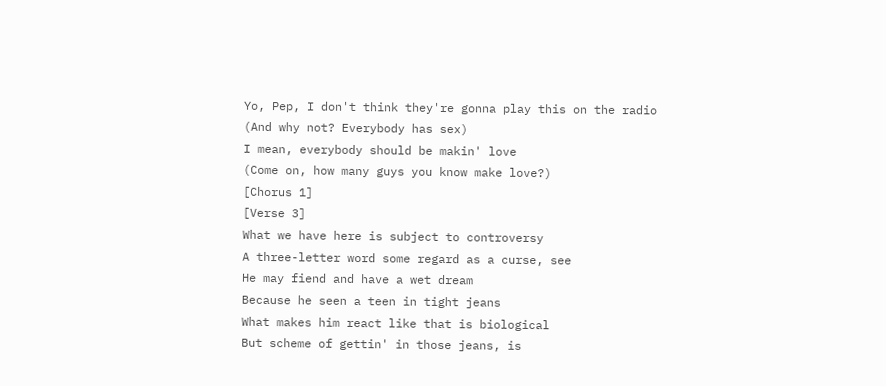Yo, Pep, I don't think they're gonna play this on the radio
(And why not? Everybody has sex)
I mean, everybody should be makin' love
(Come on, how many guys you know make love?)
[Chorus 1]
[Verse 3]
What we have here is subject to controversy
A three-letter word some regard as a curse, see
He may fiend and have a wet dream
Because he seen a teen in tight jeans
What makes him react like that is biological
But scheme of gettin' in those jeans, is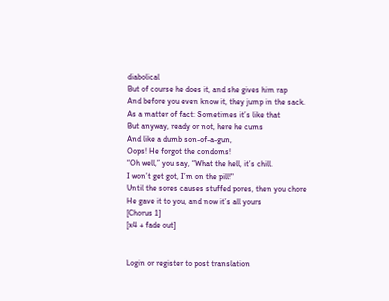diabolical
But of course he does it, and she gives him rap
And before you even know it, they jump in the sack.
As a matter of fact: Sometimes it’s like that
But anyway, ready or not, here he cums
And like a dumb son-of-a-gun,
Oops! He forgot the condoms!
“Oh well,” you say, “What the hell, it’s chill.
I won’t get got, I’m on the pill!"
Until the sores causes stuffed pores, then you chore
He gave it to you, and now it’s all yours
[Chorus 1]
[x4 + fade out]


Login or register to post translation